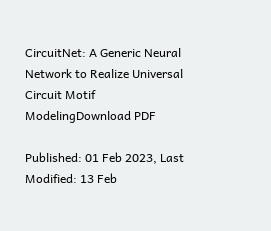CircuitNet: A Generic Neural Network to Realize Universal Circuit Motif ModelingDownload PDF

Published: 01 Feb 2023, Last Modified: 13 Feb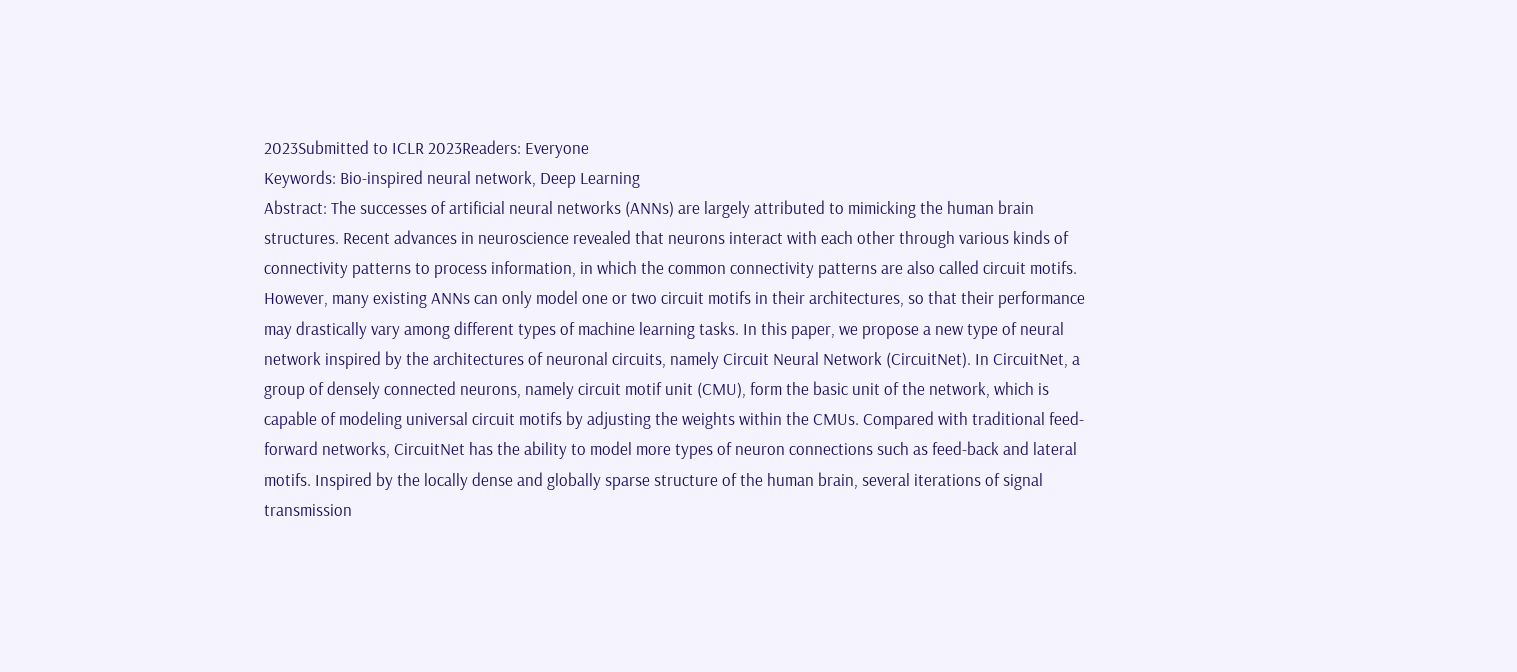2023Submitted to ICLR 2023Readers: Everyone
Keywords: Bio-inspired neural network, Deep Learning
Abstract: The successes of artificial neural networks (ANNs) are largely attributed to mimicking the human brain structures. Recent advances in neuroscience revealed that neurons interact with each other through various kinds of connectivity patterns to process information, in which the common connectivity patterns are also called circuit motifs. However, many existing ANNs can only model one or two circuit motifs in their architectures, so that their performance may drastically vary among different types of machine learning tasks. In this paper, we propose a new type of neural network inspired by the architectures of neuronal circuits, namely Circuit Neural Network (CircuitNet). In CircuitNet, a group of densely connected neurons, namely circuit motif unit (CMU), form the basic unit of the network, which is capable of modeling universal circuit motifs by adjusting the weights within the CMUs. Compared with traditional feed-forward networks, CircuitNet has the ability to model more types of neuron connections such as feed-back and lateral motifs. Inspired by the locally dense and globally sparse structure of the human brain, several iterations of signal transmission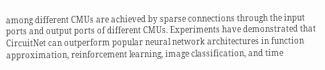among different CMUs are achieved by sparse connections through the input ports and output ports of different CMUs. Experiments have demonstrated that CircuitNet can outperform popular neural network architectures in function approximation, reinforcement learning, image classification, and time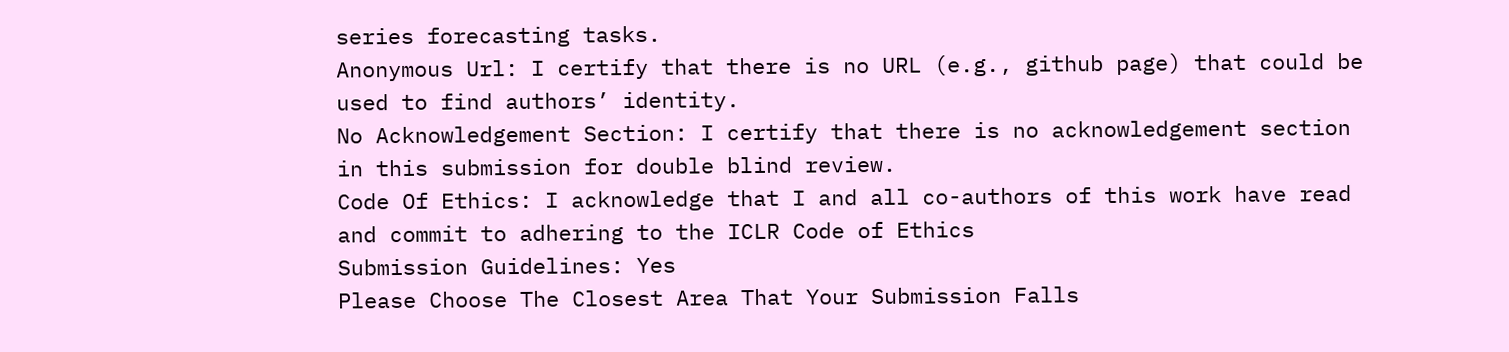series forecasting tasks.
Anonymous Url: I certify that there is no URL (e.g., github page) that could be used to find authors’ identity.
No Acknowledgement Section: I certify that there is no acknowledgement section in this submission for double blind review.
Code Of Ethics: I acknowledge that I and all co-authors of this work have read and commit to adhering to the ICLR Code of Ethics
Submission Guidelines: Yes
Please Choose The Closest Area That Your Submission Falls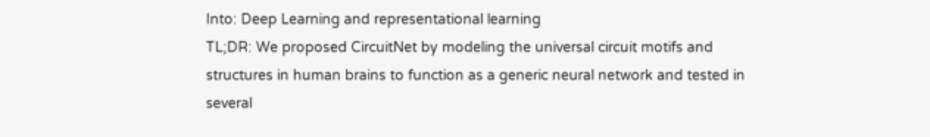Into: Deep Learning and representational learning
TL;DR: We proposed CircuitNet by modeling the universal circuit motifs and structures in human brains to function as a generic neural network and tested in several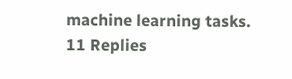machine learning tasks.
11 Replies